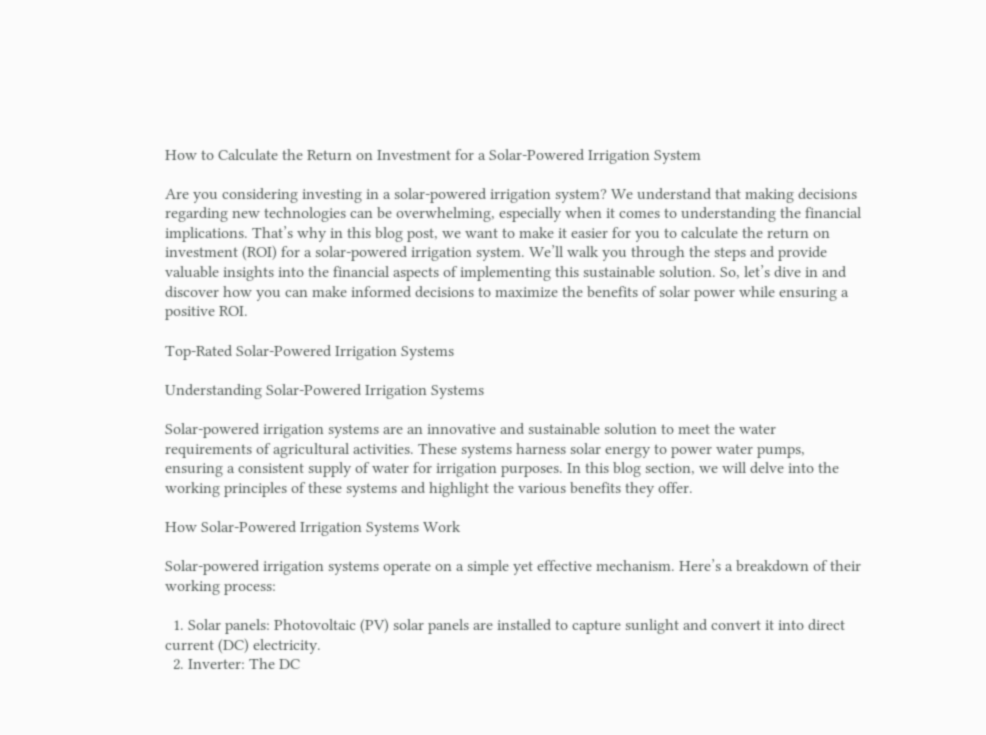How to Calculate the Return on Investment for a Solar-Powered Irrigation System

Are you considering investing in a solar-powered irrigation system? We understand that making decisions regarding new technologies can be overwhelming, especially when it comes to understanding the financial implications. That’s why in this blog post, we want to make it easier for you to calculate the return on investment (ROI) for a solar-powered irrigation system. We’ll walk you through the steps and provide valuable insights into the financial aspects of implementing this sustainable solution. So, let’s dive in and discover how you can make informed decisions to maximize the benefits of solar power while ensuring a positive ROI.

Top-Rated Solar-Powered Irrigation Systems

Understanding Solar-Powered Irrigation Systems

Solar-powered irrigation systems are an innovative and sustainable solution to meet the water requirements of agricultural activities. These systems harness solar energy to power water pumps, ensuring a consistent supply of water for irrigation purposes. In this blog section, we will delve into the working principles of these systems and highlight the various benefits they offer.

How Solar-Powered Irrigation Systems Work

Solar-powered irrigation systems operate on a simple yet effective mechanism. Here’s a breakdown of their working process:

  1. Solar panels: Photovoltaic (PV) solar panels are installed to capture sunlight and convert it into direct current (DC) electricity.
  2. Inverter: The DC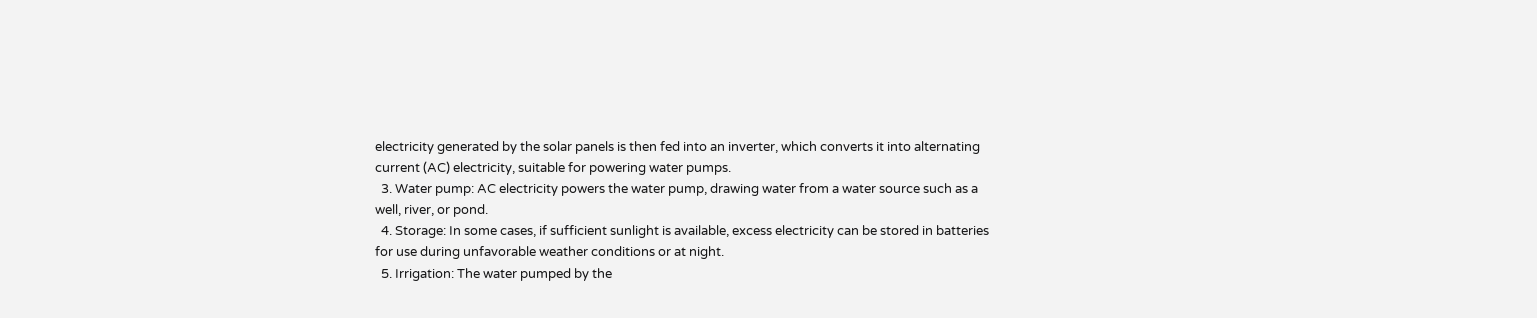electricity generated by the solar panels is then fed into an inverter, which converts it into alternating current (AC) electricity, suitable for powering water pumps.
  3. Water pump: AC electricity powers the water pump, drawing water from a water source such as a well, river, or pond.
  4. Storage: In some cases, if sufficient sunlight is available, excess electricity can be stored in batteries for use during unfavorable weather conditions or at night.
  5. Irrigation: The water pumped by the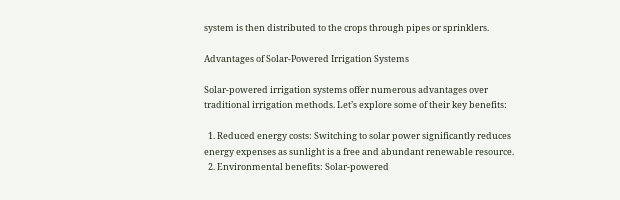system is then distributed to the crops through pipes or sprinklers.

Advantages of Solar-Powered Irrigation Systems

Solar-powered irrigation systems offer numerous advantages over traditional irrigation methods. Let’s explore some of their key benefits:

  1. Reduced energy costs: Switching to solar power significantly reduces energy expenses as sunlight is a free and abundant renewable resource.
  2. Environmental benefits: Solar-powered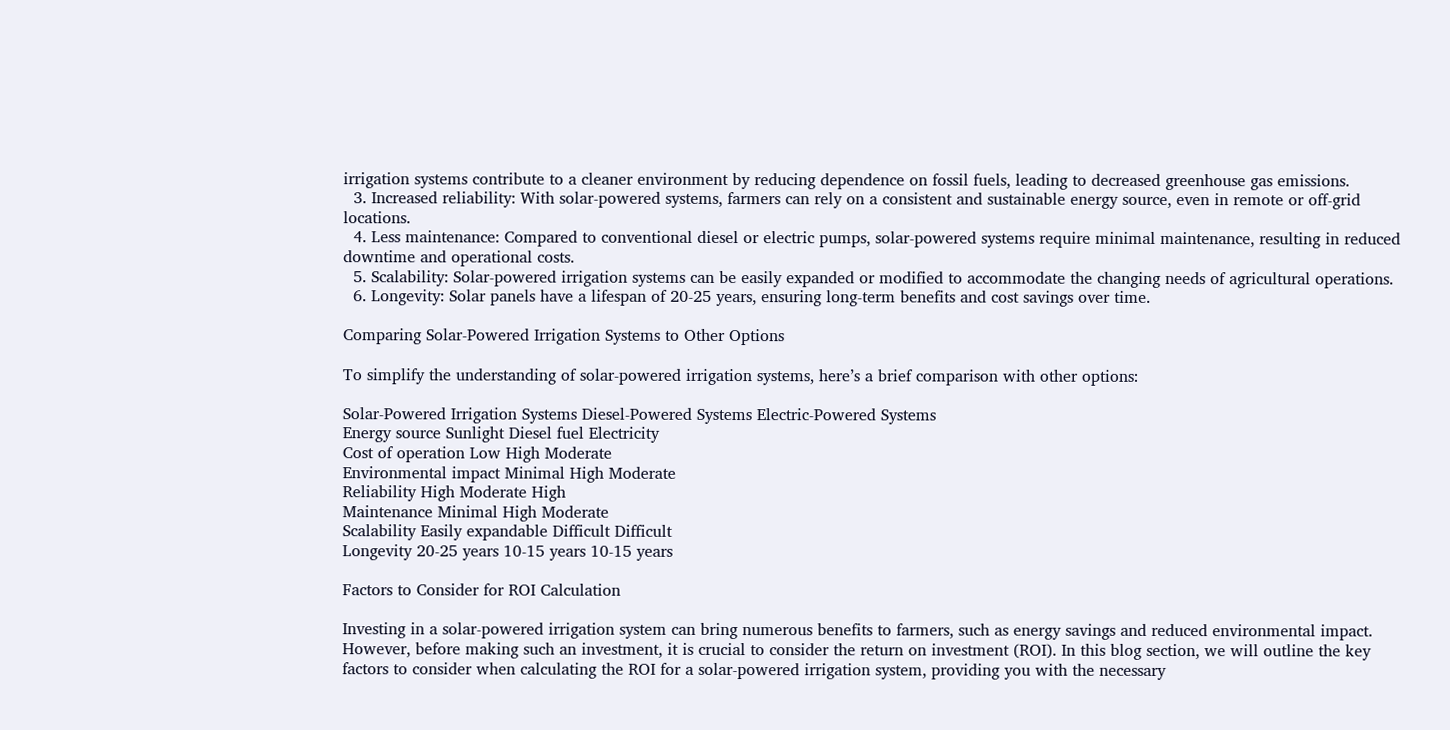irrigation systems contribute to a cleaner environment by reducing dependence on fossil fuels, leading to decreased greenhouse gas emissions.
  3. Increased reliability: With solar-powered systems, farmers can rely on a consistent and sustainable energy source, even in remote or off-grid locations.
  4. Less maintenance: Compared to conventional diesel or electric pumps, solar-powered systems require minimal maintenance, resulting in reduced downtime and operational costs.
  5. Scalability: Solar-powered irrigation systems can be easily expanded or modified to accommodate the changing needs of agricultural operations.
  6. Longevity: Solar panels have a lifespan of 20-25 years, ensuring long-term benefits and cost savings over time.

Comparing Solar-Powered Irrigation Systems to Other Options

To simplify the understanding of solar-powered irrigation systems, here’s a brief comparison with other options:

Solar-Powered Irrigation Systems Diesel-Powered Systems Electric-Powered Systems
Energy source Sunlight Diesel fuel Electricity
Cost of operation Low High Moderate
Environmental impact Minimal High Moderate
Reliability High Moderate High
Maintenance Minimal High Moderate
Scalability Easily expandable Difficult Difficult
Longevity 20-25 years 10-15 years 10-15 years

Factors to Consider for ROI Calculation

Investing in a solar-powered irrigation system can bring numerous benefits to farmers, such as energy savings and reduced environmental impact. However, before making such an investment, it is crucial to consider the return on investment (ROI). In this blog section, we will outline the key factors to consider when calculating the ROI for a solar-powered irrigation system, providing you with the necessary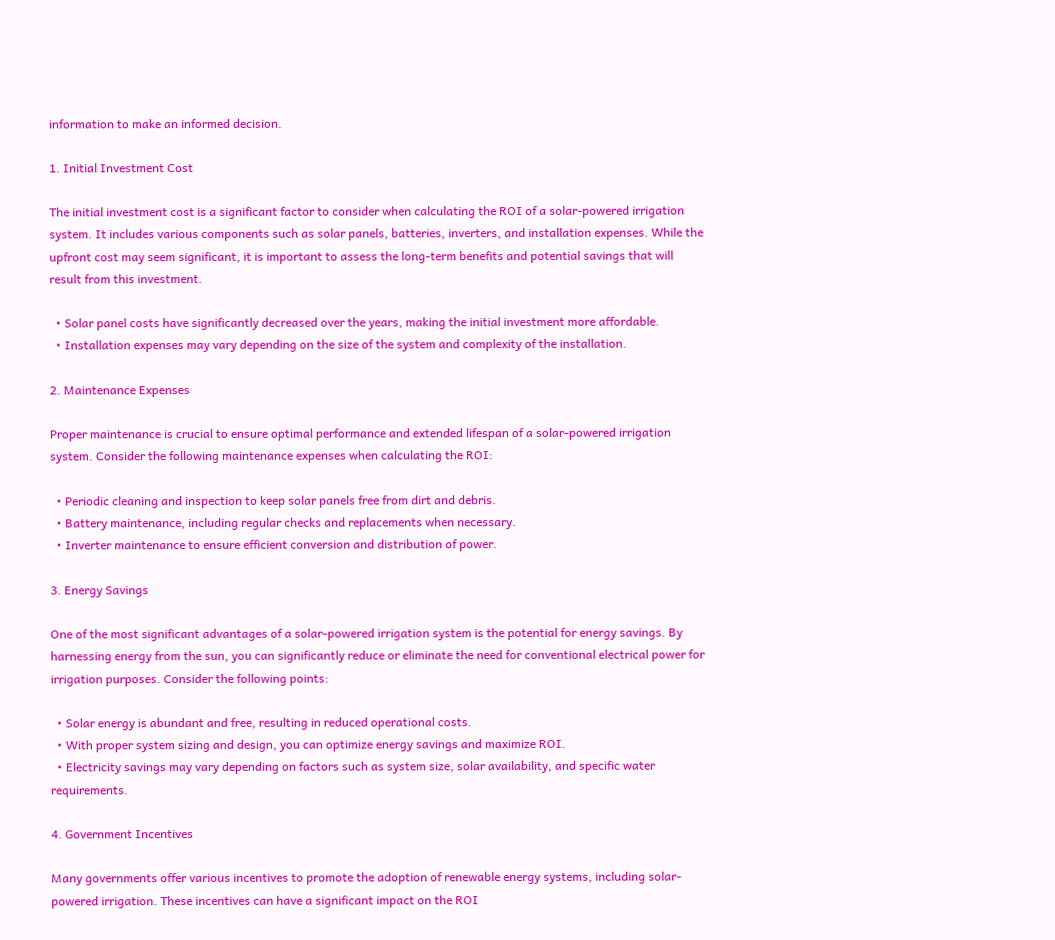information to make an informed decision.

1. Initial Investment Cost

The initial investment cost is a significant factor to consider when calculating the ROI of a solar-powered irrigation system. It includes various components such as solar panels, batteries, inverters, and installation expenses. While the upfront cost may seem significant, it is important to assess the long-term benefits and potential savings that will result from this investment.

  • Solar panel costs have significantly decreased over the years, making the initial investment more affordable.
  • Installation expenses may vary depending on the size of the system and complexity of the installation.

2. Maintenance Expenses

Proper maintenance is crucial to ensure optimal performance and extended lifespan of a solar-powered irrigation system. Consider the following maintenance expenses when calculating the ROI:

  • Periodic cleaning and inspection to keep solar panels free from dirt and debris.
  • Battery maintenance, including regular checks and replacements when necessary.
  • Inverter maintenance to ensure efficient conversion and distribution of power.

3. Energy Savings

One of the most significant advantages of a solar-powered irrigation system is the potential for energy savings. By harnessing energy from the sun, you can significantly reduce or eliminate the need for conventional electrical power for irrigation purposes. Consider the following points:

  • Solar energy is abundant and free, resulting in reduced operational costs.
  • With proper system sizing and design, you can optimize energy savings and maximize ROI.
  • Electricity savings may vary depending on factors such as system size, solar availability, and specific water requirements.

4. Government Incentives

Many governments offer various incentives to promote the adoption of renewable energy systems, including solar-powered irrigation. These incentives can have a significant impact on the ROI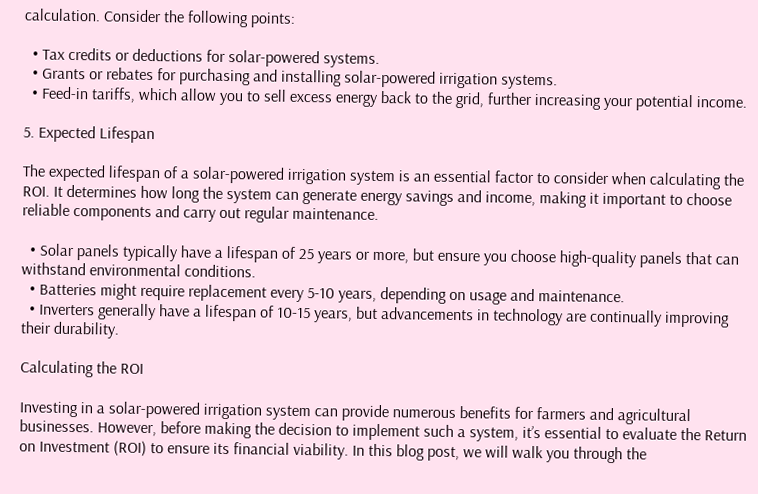calculation. Consider the following points:

  • Tax credits or deductions for solar-powered systems.
  • Grants or rebates for purchasing and installing solar-powered irrigation systems.
  • Feed-in tariffs, which allow you to sell excess energy back to the grid, further increasing your potential income.

5. Expected Lifespan

The expected lifespan of a solar-powered irrigation system is an essential factor to consider when calculating the ROI. It determines how long the system can generate energy savings and income, making it important to choose reliable components and carry out regular maintenance.

  • Solar panels typically have a lifespan of 25 years or more, but ensure you choose high-quality panels that can withstand environmental conditions.
  • Batteries might require replacement every 5-10 years, depending on usage and maintenance.
  • Inverters generally have a lifespan of 10-15 years, but advancements in technology are continually improving their durability.

Calculating the ROI

Investing in a solar-powered irrigation system can provide numerous benefits for farmers and agricultural businesses. However, before making the decision to implement such a system, it’s essential to evaluate the Return on Investment (ROI) to ensure its financial viability. In this blog post, we will walk you through the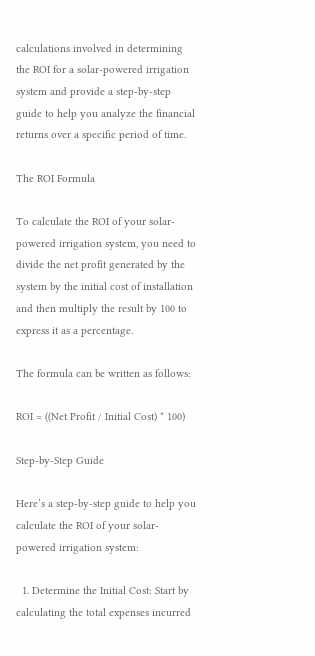calculations involved in determining the ROI for a solar-powered irrigation system and provide a step-by-step guide to help you analyze the financial returns over a specific period of time.

The ROI Formula

To calculate the ROI of your solar-powered irrigation system, you need to divide the net profit generated by the system by the initial cost of installation and then multiply the result by 100 to express it as a percentage.

The formula can be written as follows:

ROI = ((Net Profit / Initial Cost) * 100)

Step-by-Step Guide

Here’s a step-by-step guide to help you calculate the ROI of your solar-powered irrigation system:

  1. Determine the Initial Cost: Start by calculating the total expenses incurred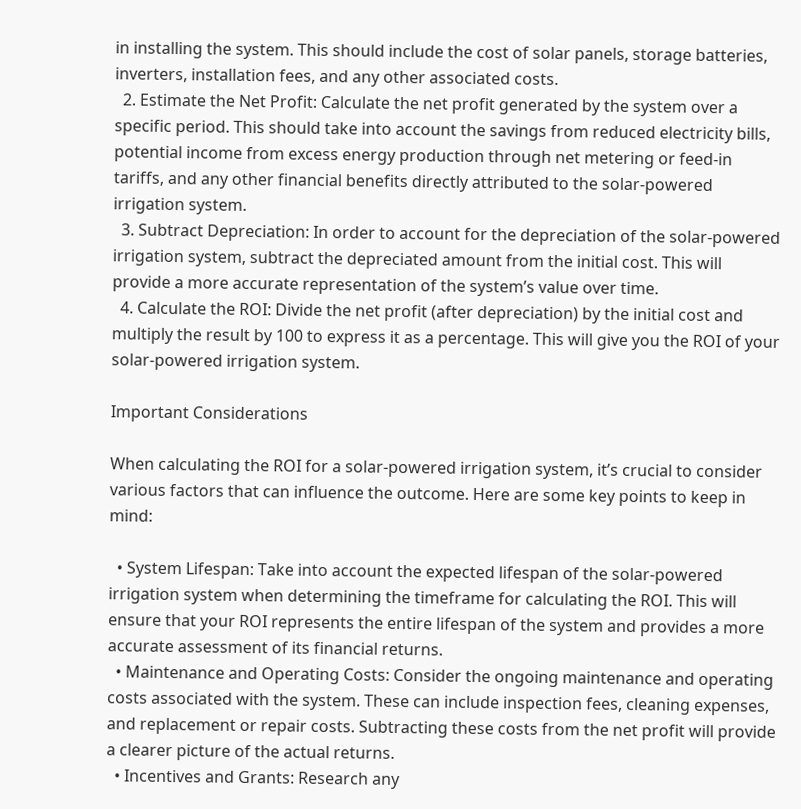in installing the system. This should include the cost of solar panels, storage batteries, inverters, installation fees, and any other associated costs.
  2. Estimate the Net Profit: Calculate the net profit generated by the system over a specific period. This should take into account the savings from reduced electricity bills, potential income from excess energy production through net metering or feed-in tariffs, and any other financial benefits directly attributed to the solar-powered irrigation system.
  3. Subtract Depreciation: In order to account for the depreciation of the solar-powered irrigation system, subtract the depreciated amount from the initial cost. This will provide a more accurate representation of the system’s value over time.
  4. Calculate the ROI: Divide the net profit (after depreciation) by the initial cost and multiply the result by 100 to express it as a percentage. This will give you the ROI of your solar-powered irrigation system.

Important Considerations

When calculating the ROI for a solar-powered irrigation system, it’s crucial to consider various factors that can influence the outcome. Here are some key points to keep in mind:

  • System Lifespan: Take into account the expected lifespan of the solar-powered irrigation system when determining the timeframe for calculating the ROI. This will ensure that your ROI represents the entire lifespan of the system and provides a more accurate assessment of its financial returns.
  • Maintenance and Operating Costs: Consider the ongoing maintenance and operating costs associated with the system. These can include inspection fees, cleaning expenses, and replacement or repair costs. Subtracting these costs from the net profit will provide a clearer picture of the actual returns.
  • Incentives and Grants: Research any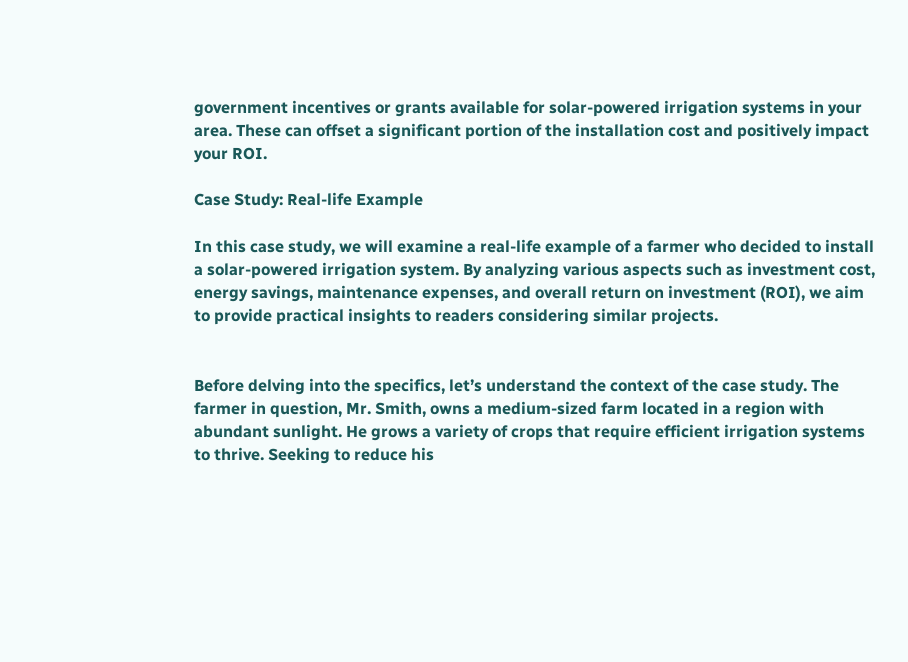government incentives or grants available for solar-powered irrigation systems in your area. These can offset a significant portion of the installation cost and positively impact your ROI.

Case Study: Real-life Example

In this case study, we will examine a real-life example of a farmer who decided to install a solar-powered irrigation system. By analyzing various aspects such as investment cost, energy savings, maintenance expenses, and overall return on investment (ROI), we aim to provide practical insights to readers considering similar projects.


Before delving into the specifics, let’s understand the context of the case study. The farmer in question, Mr. Smith, owns a medium-sized farm located in a region with abundant sunlight. He grows a variety of crops that require efficient irrigation systems to thrive. Seeking to reduce his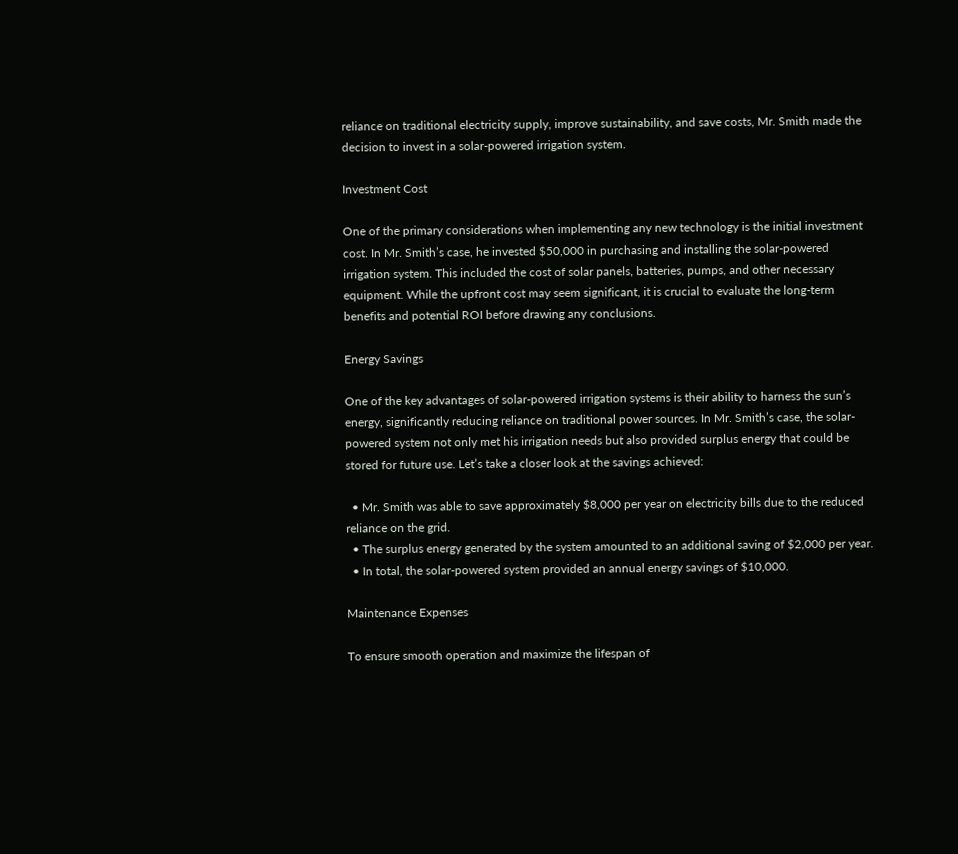reliance on traditional electricity supply, improve sustainability, and save costs, Mr. Smith made the decision to invest in a solar-powered irrigation system.

Investment Cost

One of the primary considerations when implementing any new technology is the initial investment cost. In Mr. Smith’s case, he invested $50,000 in purchasing and installing the solar-powered irrigation system. This included the cost of solar panels, batteries, pumps, and other necessary equipment. While the upfront cost may seem significant, it is crucial to evaluate the long-term benefits and potential ROI before drawing any conclusions.

Energy Savings

One of the key advantages of solar-powered irrigation systems is their ability to harness the sun’s energy, significantly reducing reliance on traditional power sources. In Mr. Smith’s case, the solar-powered system not only met his irrigation needs but also provided surplus energy that could be stored for future use. Let’s take a closer look at the savings achieved:

  • Mr. Smith was able to save approximately $8,000 per year on electricity bills due to the reduced reliance on the grid.
  • The surplus energy generated by the system amounted to an additional saving of $2,000 per year.
  • In total, the solar-powered system provided an annual energy savings of $10,000.

Maintenance Expenses

To ensure smooth operation and maximize the lifespan of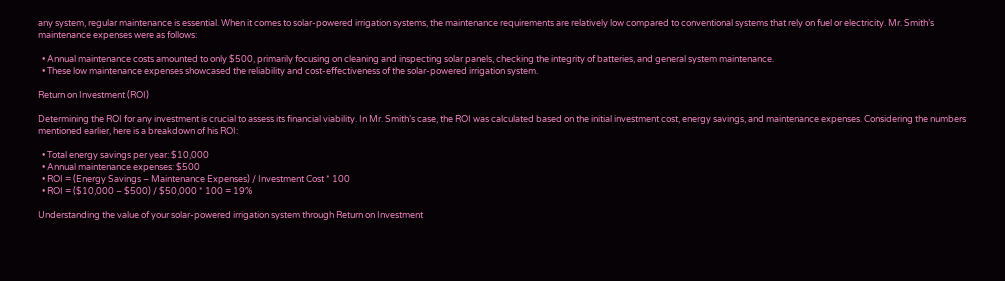any system, regular maintenance is essential. When it comes to solar-powered irrigation systems, the maintenance requirements are relatively low compared to conventional systems that rely on fuel or electricity. Mr. Smith’s maintenance expenses were as follows:

  • Annual maintenance costs amounted to only $500, primarily focusing on cleaning and inspecting solar panels, checking the integrity of batteries, and general system maintenance.
  • These low maintenance expenses showcased the reliability and cost-effectiveness of the solar-powered irrigation system.

Return on Investment (ROI)

Determining the ROI for any investment is crucial to assess its financial viability. In Mr. Smith’s case, the ROI was calculated based on the initial investment cost, energy savings, and maintenance expenses. Considering the numbers mentioned earlier, here is a breakdown of his ROI:

  • Total energy savings per year: $10,000
  • Annual maintenance expenses: $500
  • ROI = (Energy Savings – Maintenance Expenses) / Investment Cost * 100
  • ROI = ($10,000 – $500) / $50,000 * 100 = 19%

Understanding the value of your solar-powered irrigation system through Return on Investment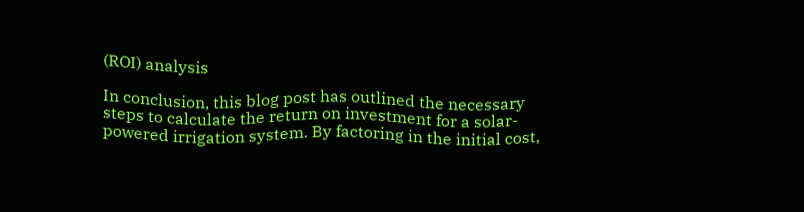(ROI) analysis

In conclusion, this blog post has outlined the necessary steps to calculate the return on investment for a solar-powered irrigation system. By factoring in the initial cost,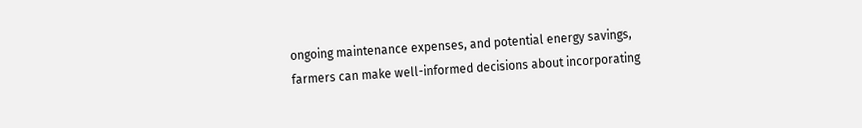ongoing maintenance expenses, and potential energy savings, farmers can make well-informed decisions about incorporating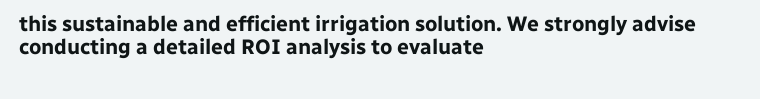this sustainable and efficient irrigation solution. We strongly advise conducting a detailed ROI analysis to evaluate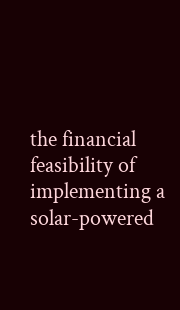the financial feasibility of implementing a solar-powered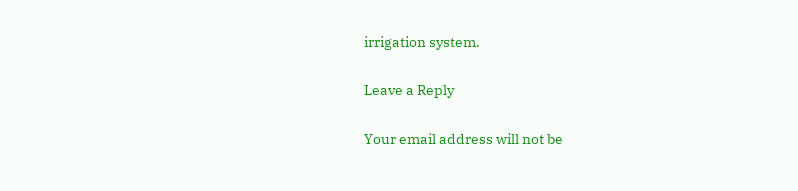irrigation system.

Leave a Reply

Your email address will not be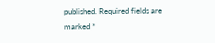published. Required fields are marked *